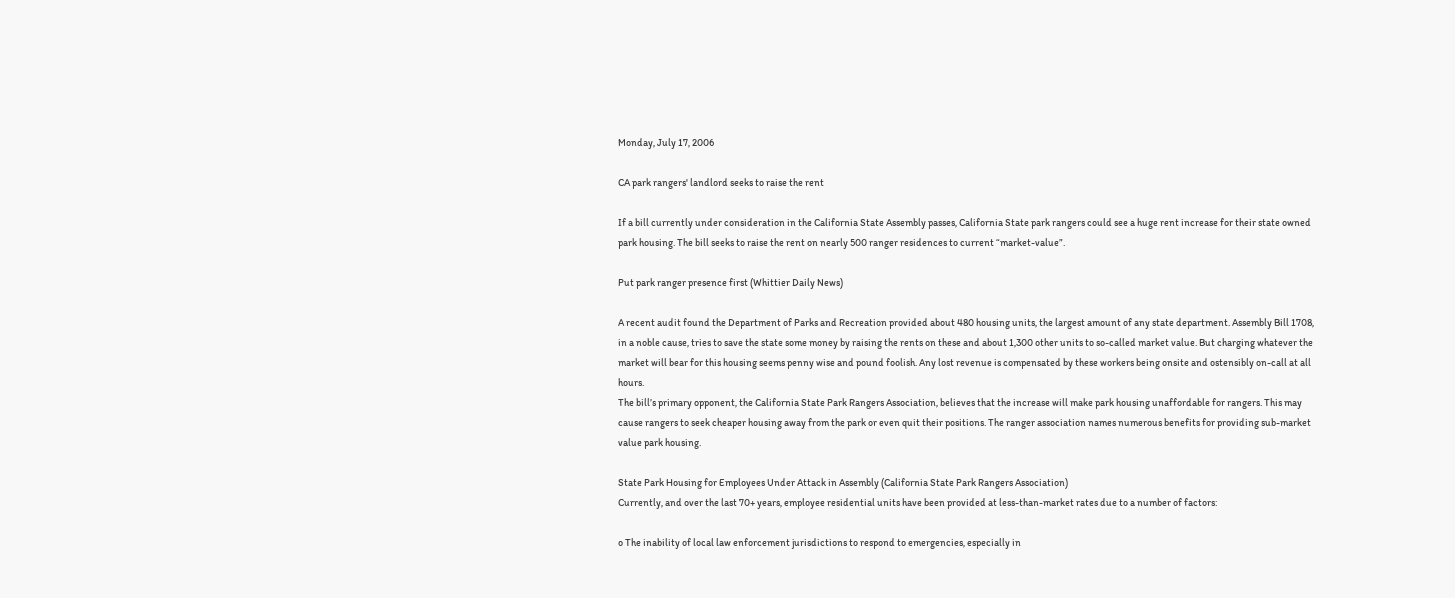Monday, July 17, 2006

CA park rangers' landlord seeks to raise the rent

If a bill currently under consideration in the California State Assembly passes, California State park rangers could see a huge rent increase for their state owned park housing. The bill seeks to raise the rent on nearly 500 ranger residences to current “market-value”.

Put park ranger presence first (Whittier Daily News)

A recent audit found the Department of Parks and Recreation provided about 480 housing units, the largest amount of any state department. Assembly Bill 1708, in a noble cause, tries to save the state some money by raising the rents on these and about 1,300 other units to so-called market value. But charging whatever the market will bear for this housing seems penny wise and pound foolish. Any lost revenue is compensated by these workers being onsite and ostensibly on-call at all hours.
The bill’s primary opponent, the California State Park Rangers Association, believes that the increase will make park housing unaffordable for rangers. This may cause rangers to seek cheaper housing away from the park or even quit their positions. The ranger association names numerous benefits for providing sub-market value park housing.

State Park Housing for Employees Under Attack in Assembly (California State Park Rangers Association)
Currently, and over the last 70+ years, employee residential units have been provided at less-than-market rates due to a number of factors:

o The inability of local law enforcement jurisdictions to respond to emergencies, especially in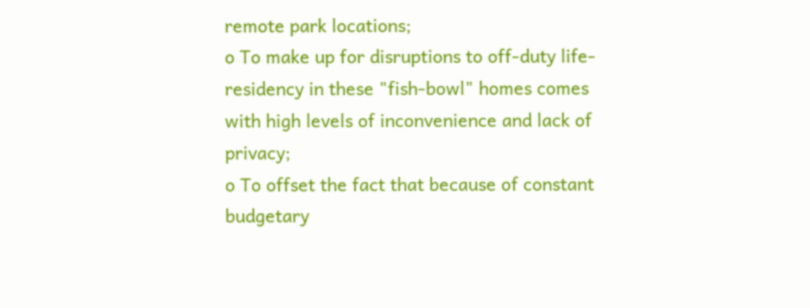remote park locations;
o To make up for disruptions to off-duty life-residency in these "fish-bowl" homes comes with high levels of inconvenience and lack of privacy;
o To offset the fact that because of constant budgetary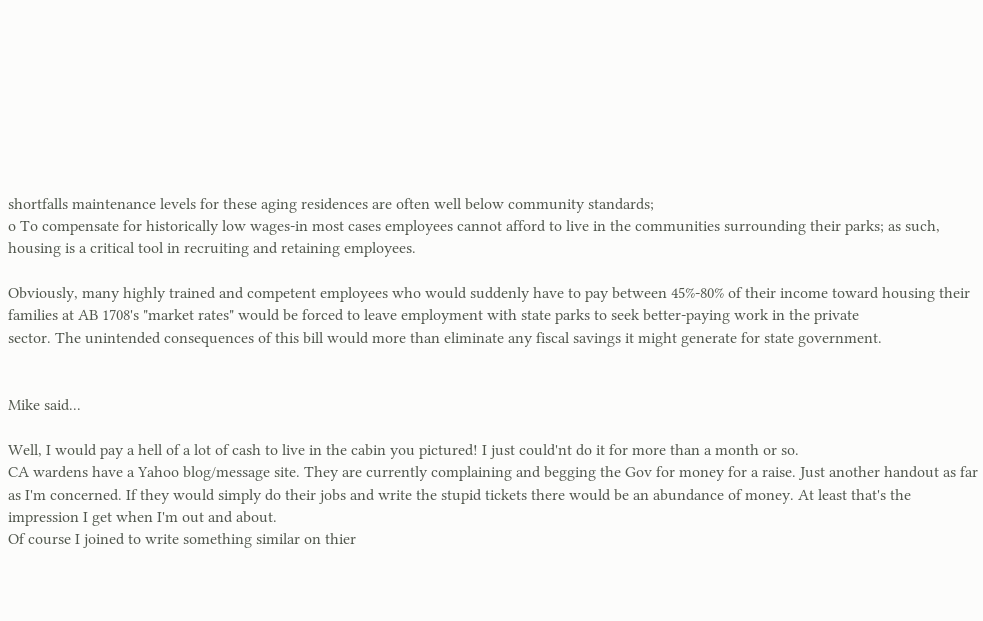shortfalls maintenance levels for these aging residences are often well below community standards;
o To compensate for historically low wages-in most cases employees cannot afford to live in the communities surrounding their parks; as such, housing is a critical tool in recruiting and retaining employees.

Obviously, many highly trained and competent employees who would suddenly have to pay between 45%-80% of their income toward housing their families at AB 1708's "market rates" would be forced to leave employment with state parks to seek better-paying work in the private
sector. The unintended consequences of this bill would more than eliminate any fiscal savings it might generate for state government.


Mike said...

Well, I would pay a hell of a lot of cash to live in the cabin you pictured! I just could'nt do it for more than a month or so.
CA wardens have a Yahoo blog/message site. They are currently complaining and begging the Gov for money for a raise. Just another handout as far as I'm concerned. If they would simply do their jobs and write the stupid tickets there would be an abundance of money. At least that's the impression I get when I'm out and about.
Of course I joined to write something similar on thier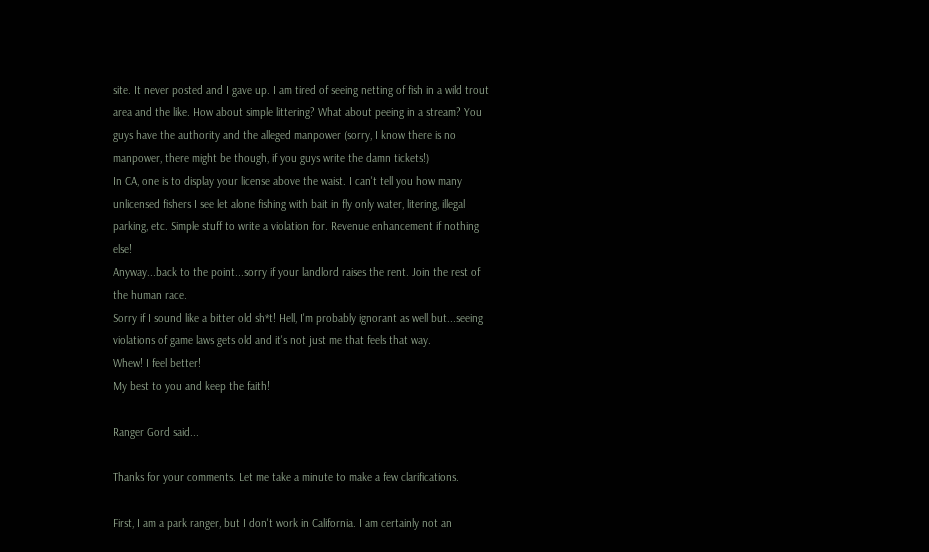site. It never posted and I gave up. I am tired of seeing netting of fish in a wild trout area and the like. How about simple littering? What about peeing in a stream? You guys have the authority and the alleged manpower (sorry, I know there is no manpower, there might be though, if you guys write the damn tickets!)
In CA, one is to display your license above the waist. I can't tell you how many unlicensed fishers I see let alone fishing with bait in fly only water, litering, illegal parking, etc. Simple stuff to write a violation for. Revenue enhancement if nothing else!
Anyway...back to the point...sorry if your landlord raises the rent. Join the rest of the human race.
Sorry if I sound like a bitter old sh*t! Hell, I'm probably ignorant as well but...seeing violations of game laws gets old and it's not just me that feels that way.
Whew! I feel better!
My best to you and keep the faith!

Ranger Gord said...

Thanks for your comments. Let me take a minute to make a few clarifications.

First, I am a park ranger, but I don't work in California. I am certainly not an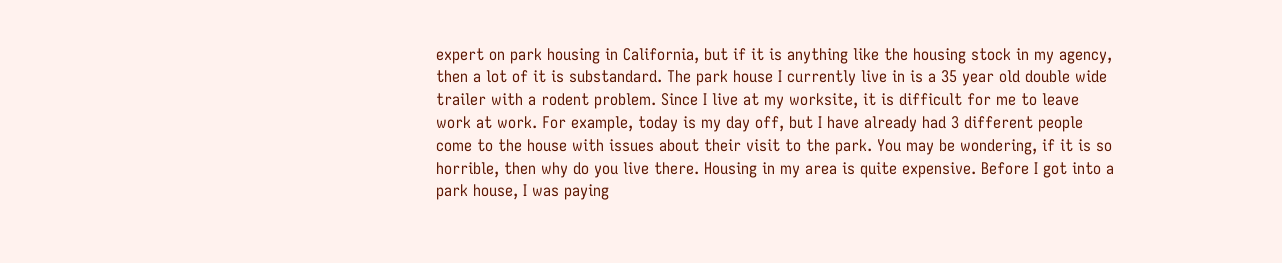expert on park housing in California, but if it is anything like the housing stock in my agency, then a lot of it is substandard. The park house I currently live in is a 35 year old double wide trailer with a rodent problem. Since I live at my worksite, it is difficult for me to leave work at work. For example, today is my day off, but I have already had 3 different people come to the house with issues about their visit to the park. You may be wondering, if it is so horrible, then why do you live there. Housing in my area is quite expensive. Before I got into a park house, I was paying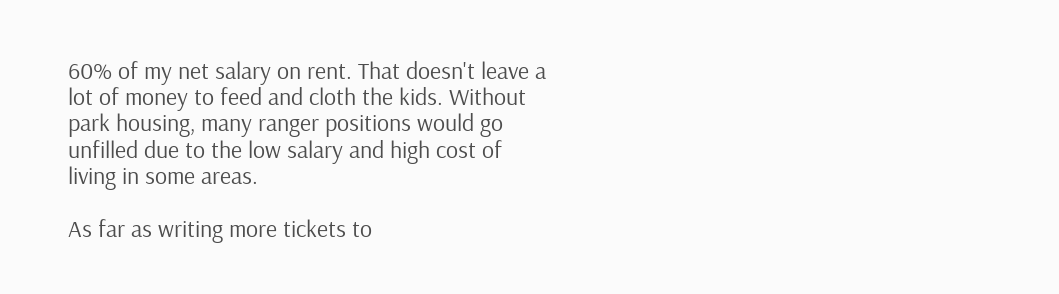60% of my net salary on rent. That doesn't leave a lot of money to feed and cloth the kids. Without park housing, many ranger positions would go unfilled due to the low salary and high cost of living in some areas.

As far as writing more tickets to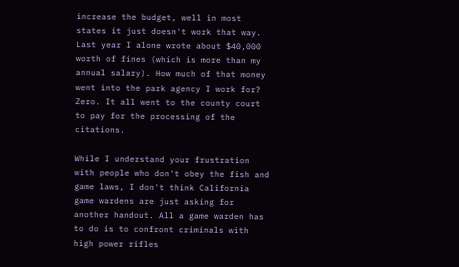increase the budget, well in most states it just doesn't work that way. Last year I alone wrote about $40,000 worth of fines (which is more than my annual salary). How much of that money went into the park agency I work for? Zero. It all went to the county court to pay for the processing of the citations.

While I understand your frustration with people who don't obey the fish and game laws, I don't think California game wardens are just asking for another handout. All a game warden has to do is to confront criminals with high power rifles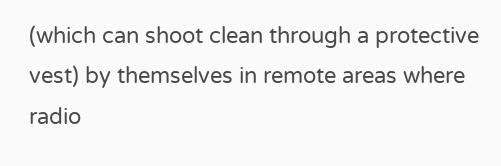(which can shoot clean through a protective vest) by themselves in remote areas where radio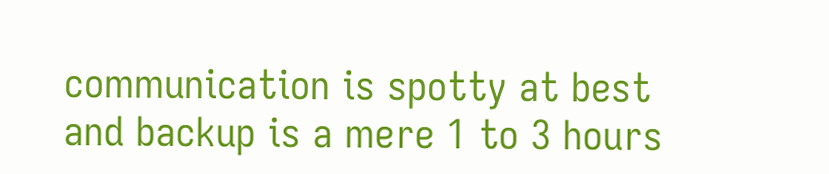communication is spotty at best and backup is a mere 1 to 3 hours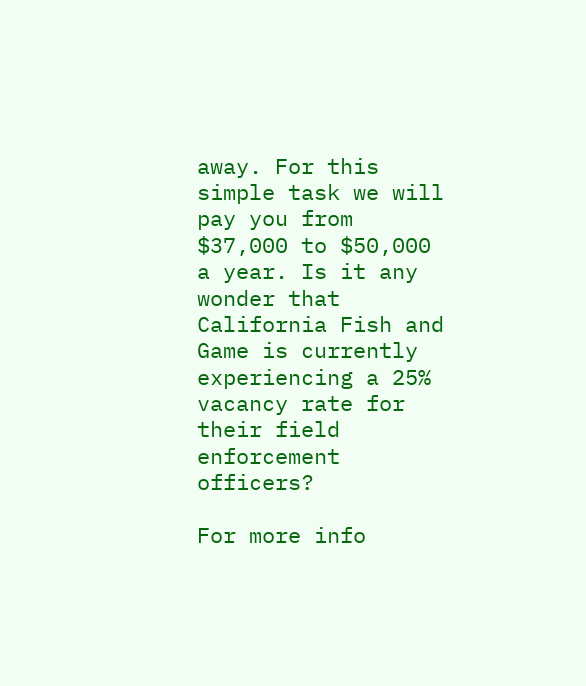away. For this simple task we will pay you from $37,000 to $50,000 a year. Is it any wonder that California Fish and Game is currently experiencing a 25% vacancy rate for their field enforcement officers?

For more info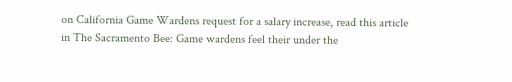on California Game Wardens request for a salary increase, read this article in The Sacramento Bee: Game wardens feel their under the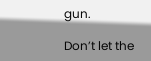gun.

Don’t let the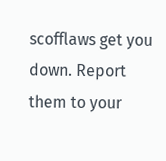scofflaws get you down. Report them to your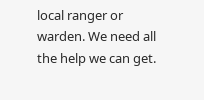local ranger or warden. We need all the help we can get.